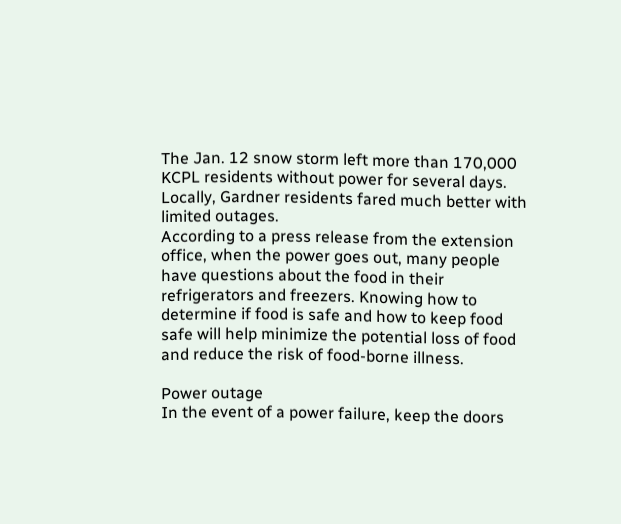The Jan. 12 snow storm left more than 170,000 KCPL residents without power for several days. Locally, Gardner residents fared much better with limited outages.
According to a press release from the extension office, when the power goes out, many people have questions about the food in their refrigerators and freezers. Knowing how to determine if food is safe and how to keep food safe will help minimize the potential loss of food and reduce the risk of food-borne illness.

Power outage
In the event of a power failure, keep the doors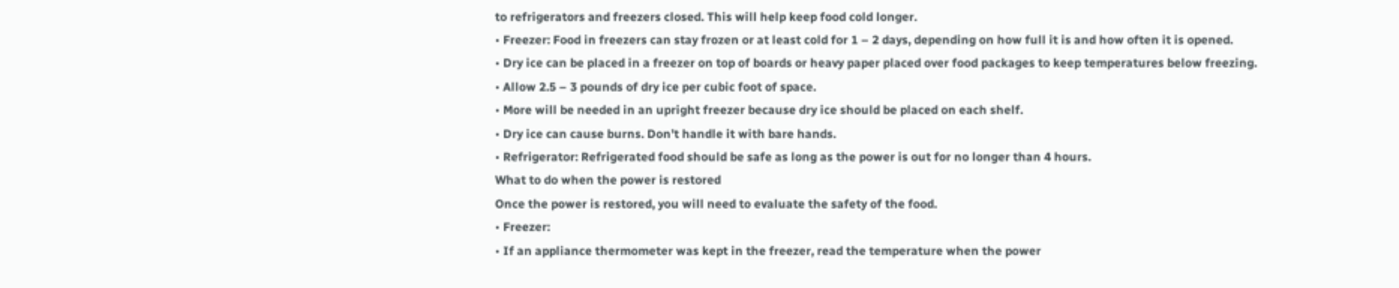to refrigerators and freezers closed. This will help keep food cold longer.
• Freezer: Food in freezers can stay frozen or at least cold for 1 – 2 days, depending on how full it is and how often it is opened.
• Dry ice can be placed in a freezer on top of boards or heavy paper placed over food packages to keep temperatures below freezing.
• Allow 2.5 – 3 pounds of dry ice per cubic foot of space.
• More will be needed in an upright freezer because dry ice should be placed on each shelf.
• Dry ice can cause burns. Don’t handle it with bare hands.
• Refrigerator: Refrigerated food should be safe as long as the power is out for no longer than 4 hours.
What to do when the power is restored
Once the power is restored, you will need to evaluate the safety of the food.
• Freezer:
• If an appliance thermometer was kept in the freezer, read the temperature when the power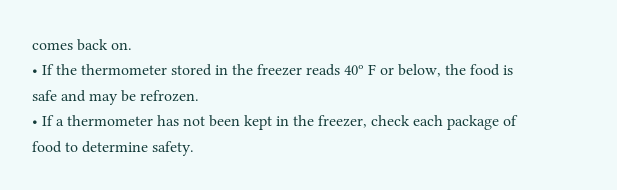comes back on.
• If the thermometer stored in the freezer reads 40º F or below, the food is safe and may be refrozen.
• If a thermometer has not been kept in the freezer, check each package of food to determine safety.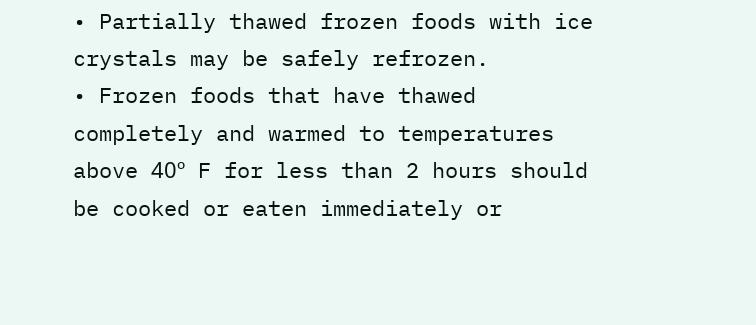• Partially thawed frozen foods with ice crystals may be safely refrozen.
• Frozen foods that have thawed completely and warmed to temperatures above 40º F for less than 2 hours should be cooked or eaten immediately or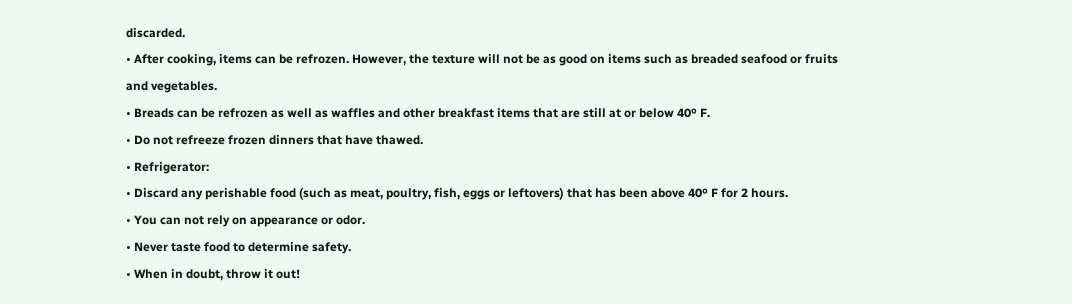discarded.
• After cooking, items can be refrozen. However, the texture will not be as good on items such as breaded seafood or fruits and vegetables.
• Breads can be refrozen as well as waffles and other breakfast items that are still at or below 40º F.
• Do not refreeze frozen dinners that have thawed.
• Refrigerator:
• Discard any perishable food (such as meat, poultry, fish, eggs or leftovers) that has been above 40º F for 2 hours.
• You can not rely on appearance or odor.
• Never taste food to determine safety.
• When in doubt, throw it out!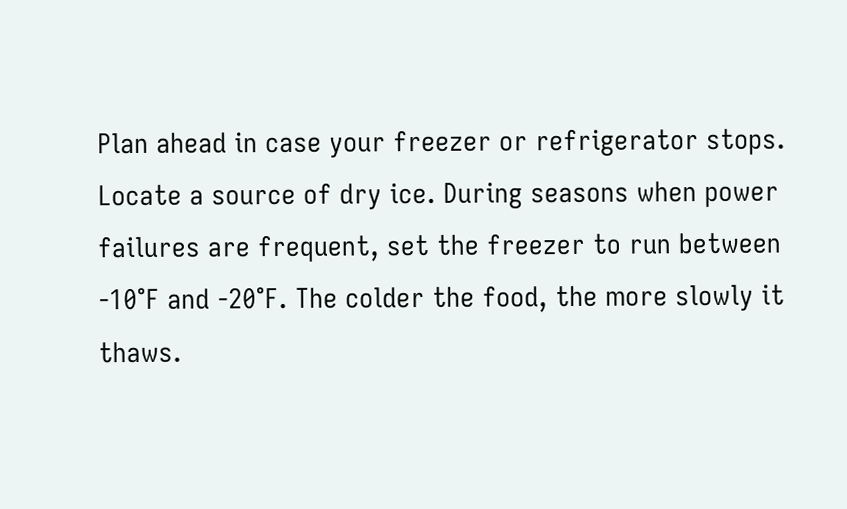Plan ahead in case your freezer or refrigerator stops. Locate a source of dry ice. During seasons when power failures are frequent, set the freezer to run between -10°F and -20°F. The colder the food, the more slowly it thaws.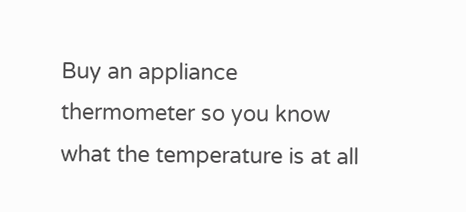Buy an appliance thermometer so you know what the temperature is at all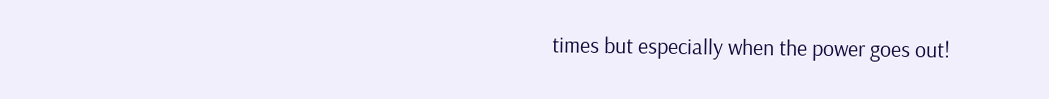times but especially when the power goes out!